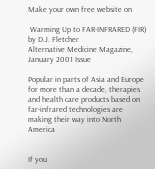Make your own free website on

 Warming Up to FAR-INFRARED (FIR)
by D.J. Fletcher
Alternative Medicine Magazine, January 2001 Issue

Popular in parts of Asia and Europe for more than a decade, therapies and health care products based on far-infrared technologies are making their way into North America


If you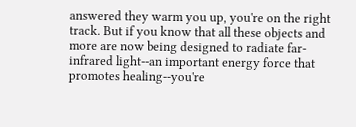answered they warm you up, you're on the right track. But if you know that all these objects and more are now being designed to radiate far-infrared light--an important energy force that promotes healing--you're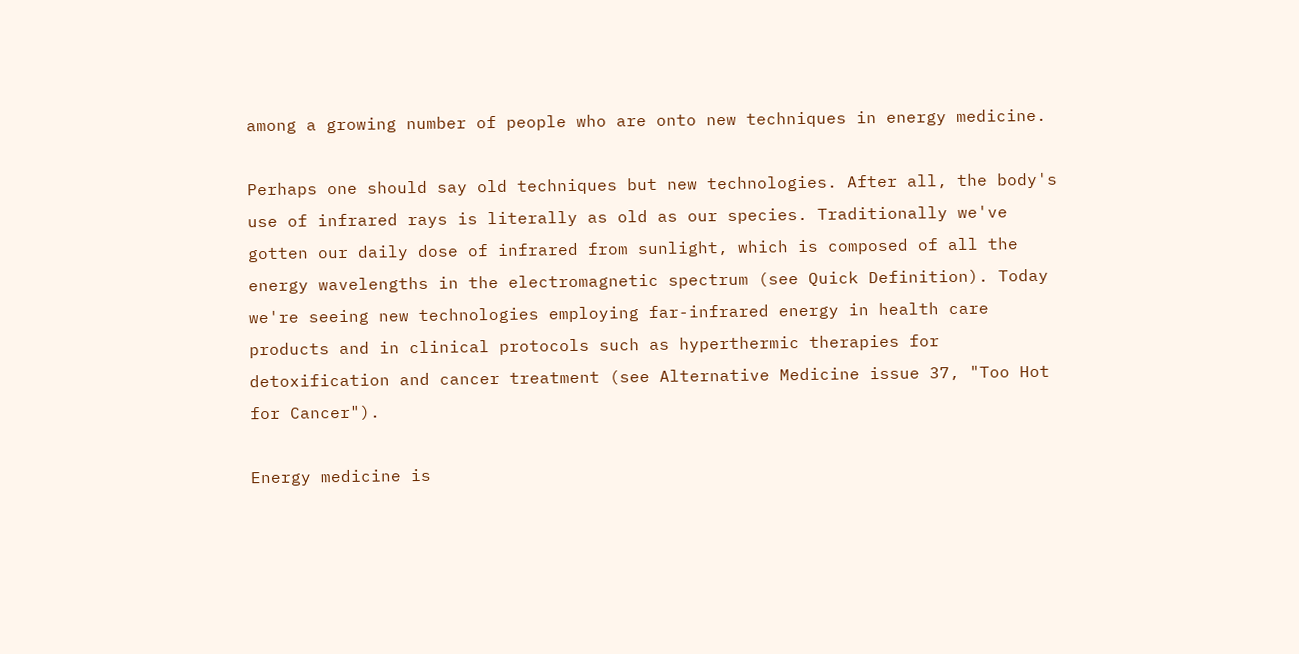among a growing number of people who are onto new techniques in energy medicine.

Perhaps one should say old techniques but new technologies. After all, the body's use of infrared rays is literally as old as our species. Traditionally we've gotten our daily dose of infrared from sunlight, which is composed of all the energy wavelengths in the electromagnetic spectrum (see Quick Definition). Today we're seeing new technologies employing far-infrared energy in health care products and in clinical protocols such as hyperthermic therapies for detoxification and cancer treatment (see Alternative Medicine issue 37, "Too Hot for Cancer").

Energy medicine is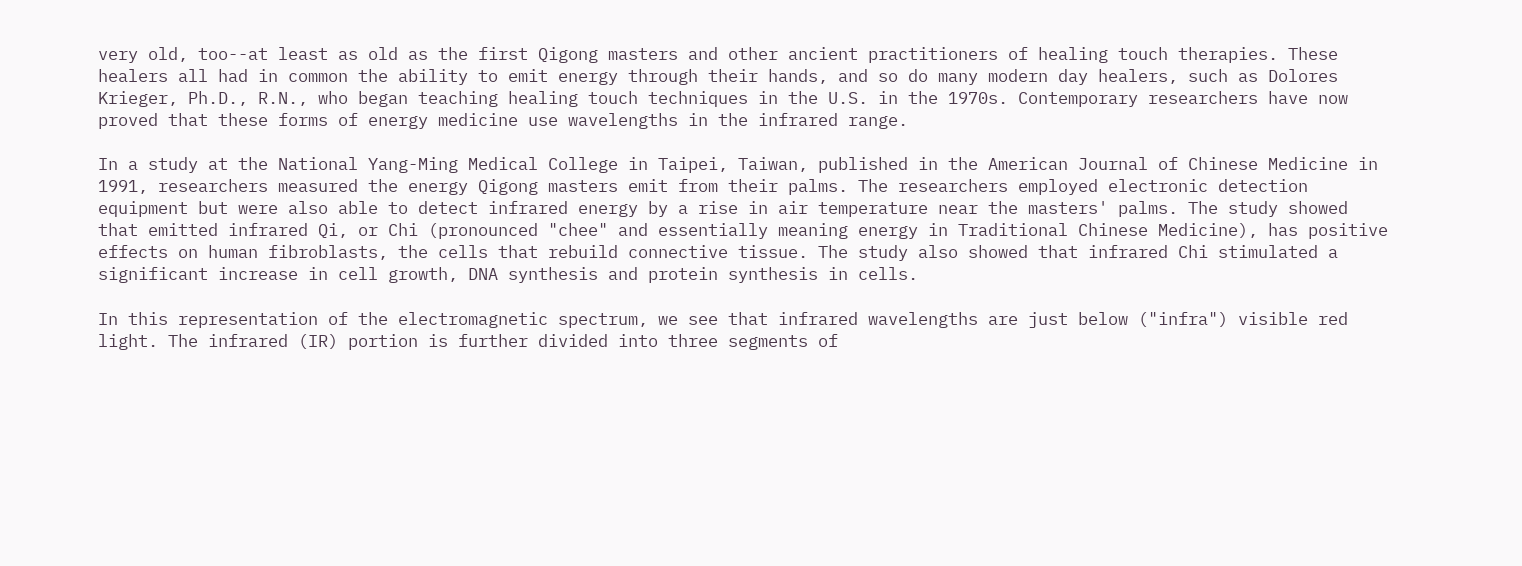very old, too--at least as old as the first Qigong masters and other ancient practitioners of healing touch therapies. These healers all had in common the ability to emit energy through their hands, and so do many modern day healers, such as Dolores Krieger, Ph.D., R.N., who began teaching healing touch techniques in the U.S. in the 1970s. Contemporary researchers have now proved that these forms of energy medicine use wavelengths in the infrared range.

In a study at the National Yang-Ming Medical College in Taipei, Taiwan, published in the American Journal of Chinese Medicine in 1991, researchers measured the energy Qigong masters emit from their palms. The researchers employed electronic detection equipment but were also able to detect infrared energy by a rise in air temperature near the masters' palms. The study showed that emitted infrared Qi, or Chi (pronounced "chee" and essentially meaning energy in Traditional Chinese Medicine), has positive effects on human fibroblasts, the cells that rebuild connective tissue. The study also showed that infrared Chi stimulated a significant increase in cell growth, DNA synthesis and protein synthesis in cells.

In this representation of the electromagnetic spectrum, we see that infrared wavelengths are just below ("infra") visible red light. The infrared (IR) portion is further divided into three segments of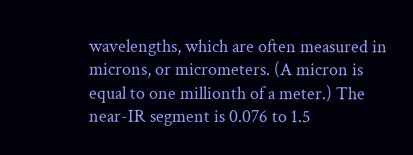wavelengths, which are often measured in microns, or micrometers. (A micron is equal to one millionth of a meter.) The near-IR segment is 0.076 to 1.5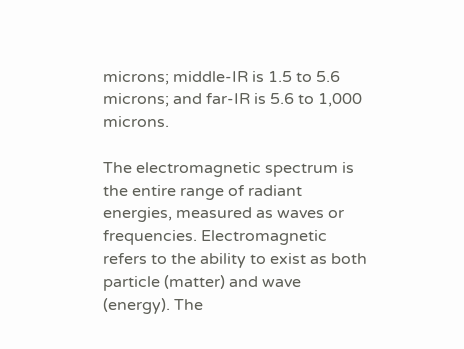microns; middle-IR is 1.5 to 5.6 microns; and far-IR is 5.6 to 1,000 microns.

The electromagnetic spectrum is the entire range of radiant energies, measured as waves or frequencies. Electromagnetic refers to the ability to exist as both particle (matter) and wave (energy). The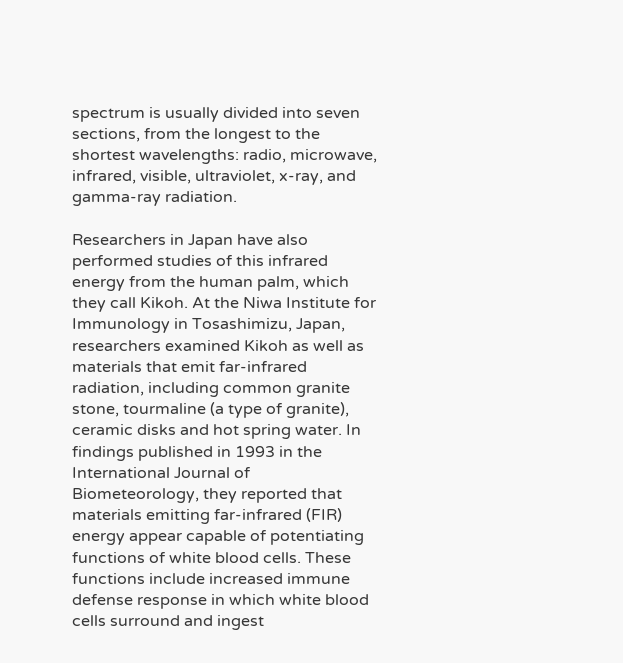spectrum is usually divided into seven sections, from the longest to the shortest wavelengths: radio, microwave, infrared, visible, ultraviolet, x-ray, and gamma-ray radiation.

Researchers in Japan have also performed studies of this infrared energy from the human palm, which they call Kikoh. At the Niwa Institute for Immunology in Tosashimizu, Japan, researchers examined Kikoh as well as materials that emit far-infrared radiation, including common granite stone, tourmaline (a type of granite), ceramic disks and hot spring water. In findings published in 1993 in the International Journal of Biometeorology, they reported that materials emitting far-infrared (FIR) energy appear capable of potentiating functions of white blood cells. These functions include increased immune defense response in which white blood cells surround and ingest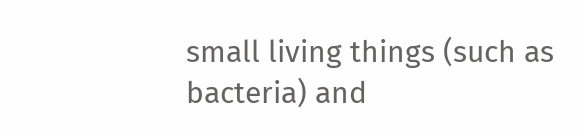small living things (such as bacteria) and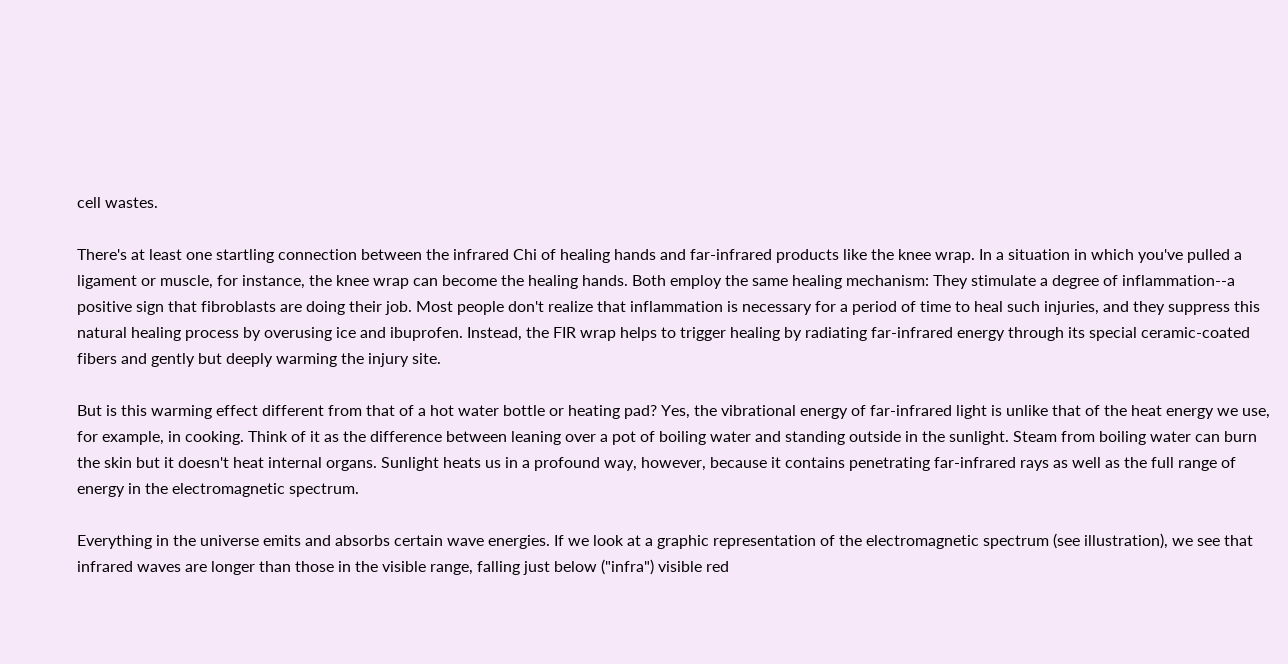cell wastes.

There's at least one startling connection between the infrared Chi of healing hands and far-infrared products like the knee wrap. In a situation in which you've pulled a ligament or muscle, for instance, the knee wrap can become the healing hands. Both employ the same healing mechanism: They stimulate a degree of inflammation--a positive sign that fibroblasts are doing their job. Most people don't realize that inflammation is necessary for a period of time to heal such injuries, and they suppress this natural healing process by overusing ice and ibuprofen. Instead, the FIR wrap helps to trigger healing by radiating far-infrared energy through its special ceramic-coated fibers and gently but deeply warming the injury site.

But is this warming effect different from that of a hot water bottle or heating pad? Yes, the vibrational energy of far-infrared light is unlike that of the heat energy we use, for example, in cooking. Think of it as the difference between leaning over a pot of boiling water and standing outside in the sunlight. Steam from boiling water can burn the skin but it doesn't heat internal organs. Sunlight heats us in a profound way, however, because it contains penetrating far-infrared rays as well as the full range of energy in the electromagnetic spectrum.

Everything in the universe emits and absorbs certain wave energies. If we look at a graphic representation of the electromagnetic spectrum (see illustration), we see that infrared waves are longer than those in the visible range, falling just below ("infra") visible red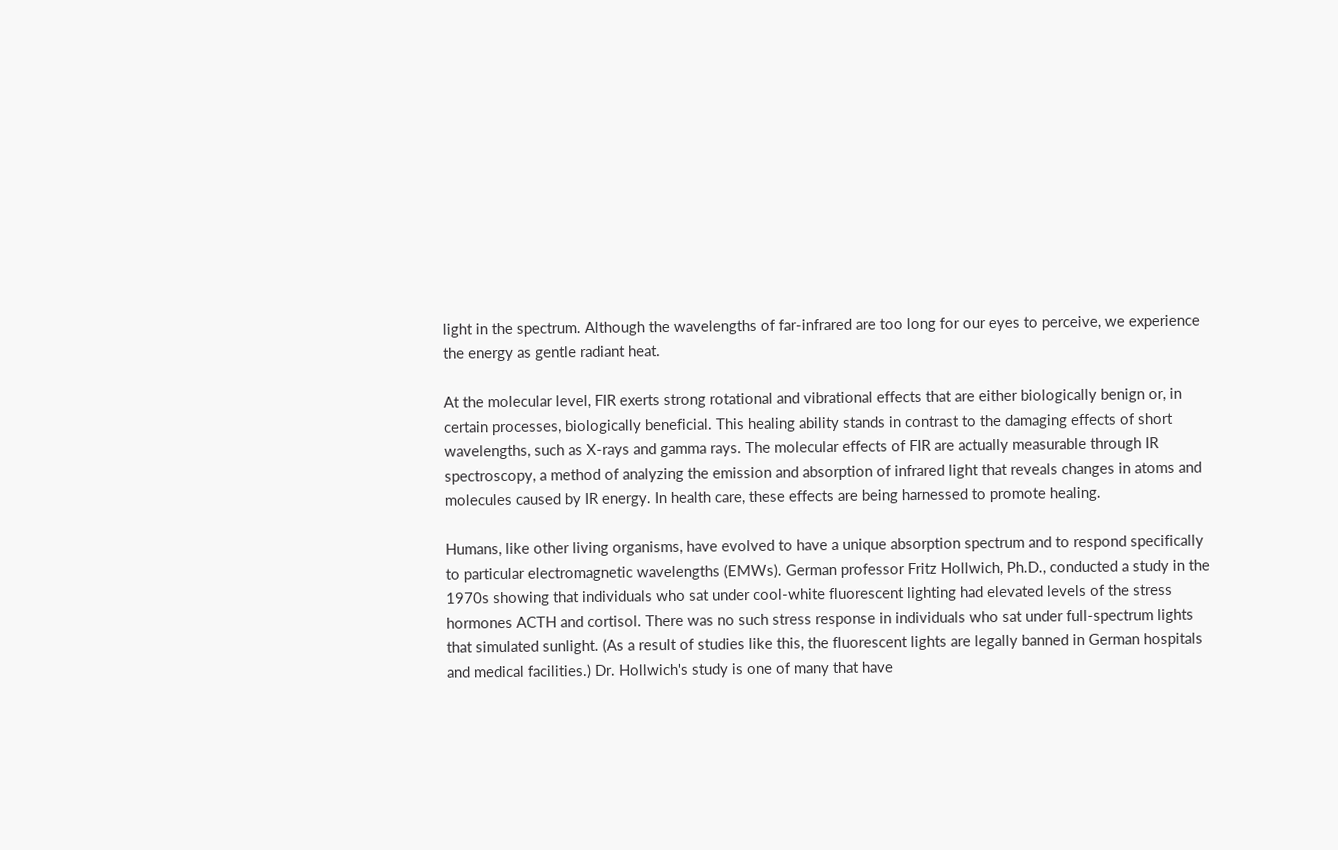light in the spectrum. Although the wavelengths of far-infrared are too long for our eyes to perceive, we experience the energy as gentle radiant heat.

At the molecular level, FIR exerts strong rotational and vibrational effects that are either biologically benign or, in certain processes, biologically beneficial. This healing ability stands in contrast to the damaging effects of short wavelengths, such as X-rays and gamma rays. The molecular effects of FIR are actually measurable through IR spectroscopy, a method of analyzing the emission and absorption of infrared light that reveals changes in atoms and molecules caused by IR energy. In health care, these effects are being harnessed to promote healing.

Humans, like other living organisms, have evolved to have a unique absorption spectrum and to respond specifically to particular electromagnetic wavelengths (EMWs). German professor Fritz Hollwich, Ph.D., conducted a study in the 1970s showing that individuals who sat under cool-white fluorescent lighting had elevated levels of the stress hormones ACTH and cortisol. There was no such stress response in individuals who sat under full-spectrum lights that simulated sunlight. (As a result of studies like this, the fluorescent lights are legally banned in German hospitals and medical facilities.) Dr. Hollwich's study is one of many that have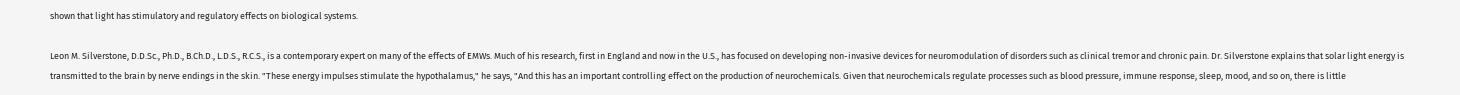shown that light has stimulatory and regulatory effects on biological systems.

Leon M. Silverstone, D.D.Sc., Ph.D., B.Ch.D., L.D.S., R.C.S., is a contemporary expert on many of the effects of EMWs. Much of his research, first in England and now in the U.S., has focused on developing non-invasive devices for neuromodulation of disorders such as clinical tremor and chronic pain. Dr. Silverstone explains that solar light energy is transmitted to the brain by nerve endings in the skin. "These energy impulses stimulate the hypothalamus," he says, "And this has an important controlling effect on the production of neurochemicals. Given that neurochemicals regulate processes such as blood pressure, immune response, sleep, mood, and so on, there is little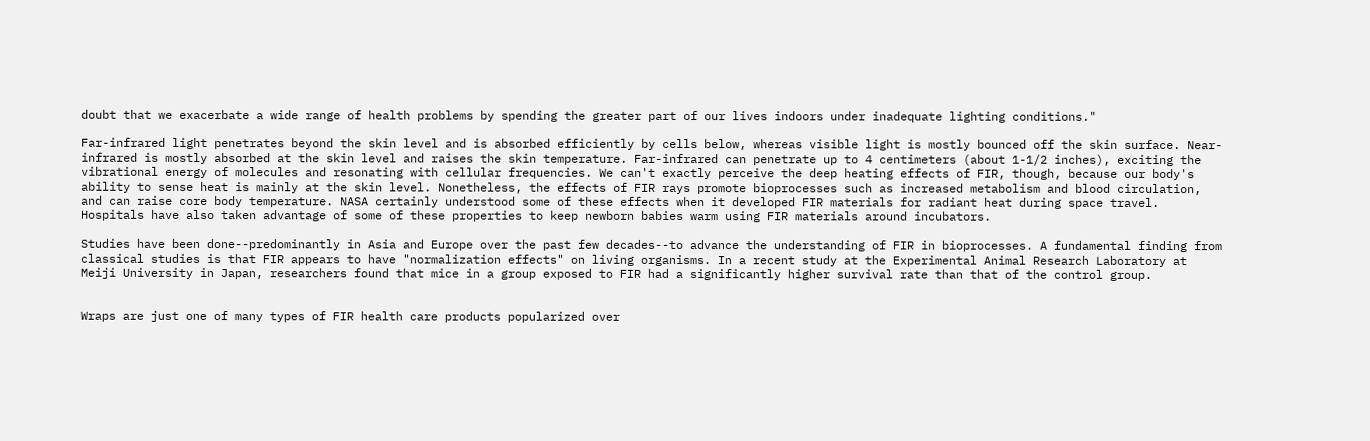doubt that we exacerbate a wide range of health problems by spending the greater part of our lives indoors under inadequate lighting conditions."

Far-infrared light penetrates beyond the skin level and is absorbed efficiently by cells below, whereas visible light is mostly bounced off the skin surface. Near-infrared is mostly absorbed at the skin level and raises the skin temperature. Far-infrared can penetrate up to 4 centimeters (about 1-1/2 inches), exciting the vibrational energy of molecules and resonating with cellular frequencies. We can't exactly perceive the deep heating effects of FIR, though, because our body's ability to sense heat is mainly at the skin level. Nonetheless, the effects of FIR rays promote bioprocesses such as increased metabolism and blood circulation, and can raise core body temperature. NASA certainly understood some of these effects when it developed FIR materials for radiant heat during space travel. Hospitals have also taken advantage of some of these properties to keep newborn babies warm using FIR materials around incubators.

Studies have been done--predominantly in Asia and Europe over the past few decades--to advance the understanding of FIR in bioprocesses. A fundamental finding from classical studies is that FIR appears to have "normalization effects" on living organisms. In a recent study at the Experimental Animal Research Laboratory at Meiji University in Japan, researchers found that mice in a group exposed to FIR had a significantly higher survival rate than that of the control group.


Wraps are just one of many types of FIR health care products popularized over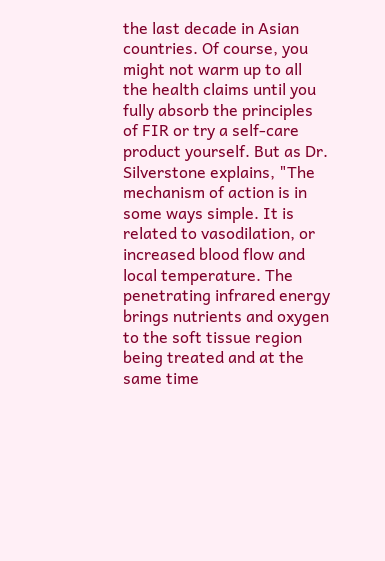the last decade in Asian countries. Of course, you might not warm up to all the health claims until you fully absorb the principles of FIR or try a self-care product yourself. But as Dr. Silverstone explains, "The mechanism of action is in some ways simple. It is related to vasodilation, or increased blood flow and local temperature. The penetrating infrared energy brings nutrients and oxygen to the soft tissue region being treated and at the same time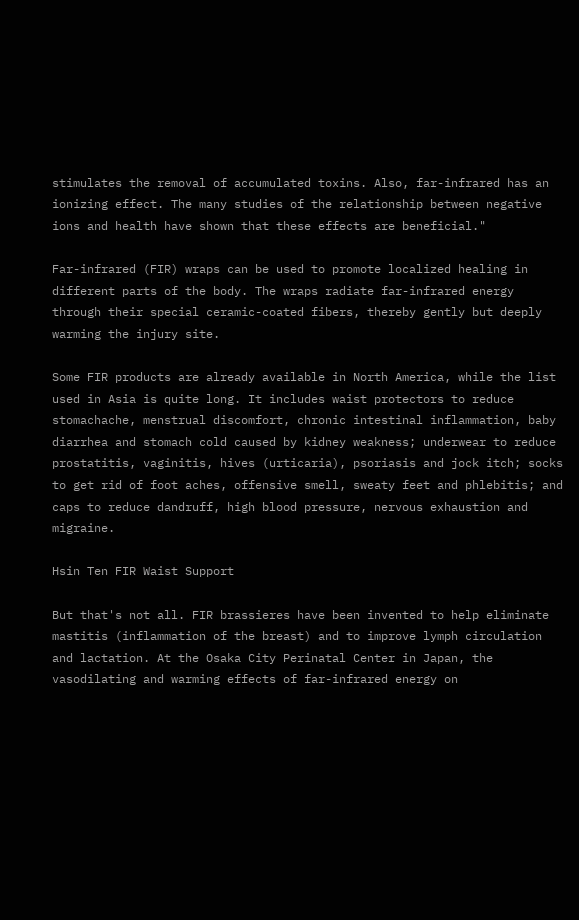stimulates the removal of accumulated toxins. Also, far-infrared has an ionizing effect. The many studies of the relationship between negative ions and health have shown that these effects are beneficial."

Far-infrared (FIR) wraps can be used to promote localized healing in different parts of the body. The wraps radiate far-infrared energy through their special ceramic-coated fibers, thereby gently but deeply warming the injury site.

Some FIR products are already available in North America, while the list used in Asia is quite long. It includes waist protectors to reduce stomachache, menstrual discomfort, chronic intestinal inflammation, baby diarrhea and stomach cold caused by kidney weakness; underwear to reduce prostatitis, vaginitis, hives (urticaria), psoriasis and jock itch; socks to get rid of foot aches, offensive smell, sweaty feet and phlebitis; and caps to reduce dandruff, high blood pressure, nervous exhaustion and migraine.

Hsin Ten FIR Waist Support

But that's not all. FIR brassieres have been invented to help eliminate mastitis (inflammation of the breast) and to improve lymph circulation and lactation. At the Osaka City Perinatal Center in Japan, the vasodilating and warming effects of far-infrared energy on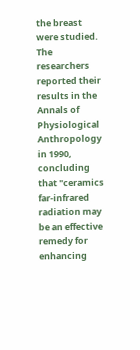the breast were studied. The researchers reported their results in the Annals of Physiological Anthropology in 1990, concluding that "ceramics far-infrared radiation may be an effective remedy for enhancing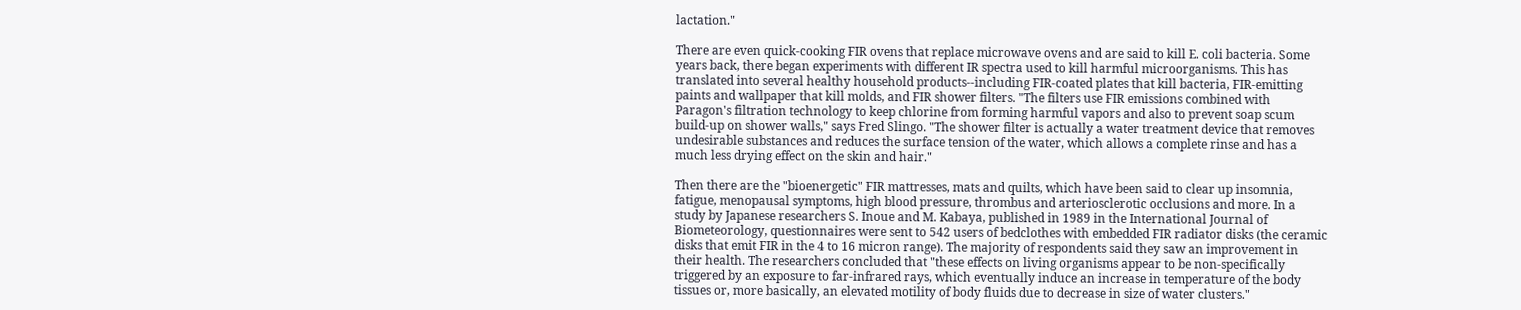lactation."

There are even quick-cooking FIR ovens that replace microwave ovens and are said to kill E. coli bacteria. Some years back, there began experiments with different IR spectra used to kill harmful microorganisms. This has translated into several healthy household products--including FIR-coated plates that kill bacteria, FIR-emitting paints and wallpaper that kill molds, and FIR shower filters. "The filters use FIR emissions combined with Paragon's filtration technology to keep chlorine from forming harmful vapors and also to prevent soap scum build-up on shower walls," says Fred Slingo. "The shower filter is actually a water treatment device that removes undesirable substances and reduces the surface tension of the water, which allows a complete rinse and has a much less drying effect on the skin and hair."

Then there are the "bioenergetic" FIR mattresses, mats and quilts, which have been said to clear up insomnia, fatigue, menopausal symptoms, high blood pressure, thrombus and arteriosclerotic occlusions and more. In a study by Japanese researchers S. Inoue and M. Kabaya, published in 1989 in the International Journal of Biometeorology, questionnaires were sent to 542 users of bedclothes with embedded FIR radiator disks (the ceramic disks that emit FIR in the 4 to 16 micron range). The majority of respondents said they saw an improvement in their health. The researchers concluded that "these effects on living organisms appear to be non-specifically triggered by an exposure to far-infrared rays, which eventually induce an increase in temperature of the body tissues or, more basically, an elevated motility of body fluids due to decrease in size of water clusters."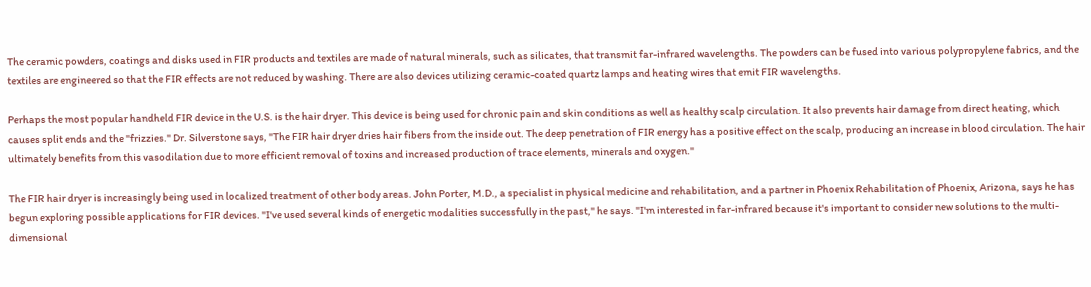The ceramic powders, coatings and disks used in FIR products and textiles are made of natural minerals, such as silicates, that transmit far-infrared wavelengths. The powders can be fused into various polypropylene fabrics, and the textiles are engineered so that the FIR effects are not reduced by washing. There are also devices utilizing ceramic-coated quartz lamps and heating wires that emit FIR wavelengths.

Perhaps the most popular handheld FIR device in the U.S. is the hair dryer. This device is being used for chronic pain and skin conditions as well as healthy scalp circulation. It also prevents hair damage from direct heating, which causes split ends and the "frizzies." Dr. Silverstone says, "The FIR hair dryer dries hair fibers from the inside out. The deep penetration of FIR energy has a positive effect on the scalp, producing an increase in blood circulation. The hair ultimately benefits from this vasodilation due to more efficient removal of toxins and increased production of trace elements, minerals and oxygen."

The FIR hair dryer is increasingly being used in localized treatment of other body areas. John Porter, M.D., a specialist in physical medicine and rehabilitation, and a partner in Phoenix Rehabilitation of Phoenix, Arizona, says he has begun exploring possible applications for FIR devices. "I've used several kinds of energetic modalities successfully in the past," he says. "I'm interested in far-infrared because it's important to consider new solutions to the multi-dimensional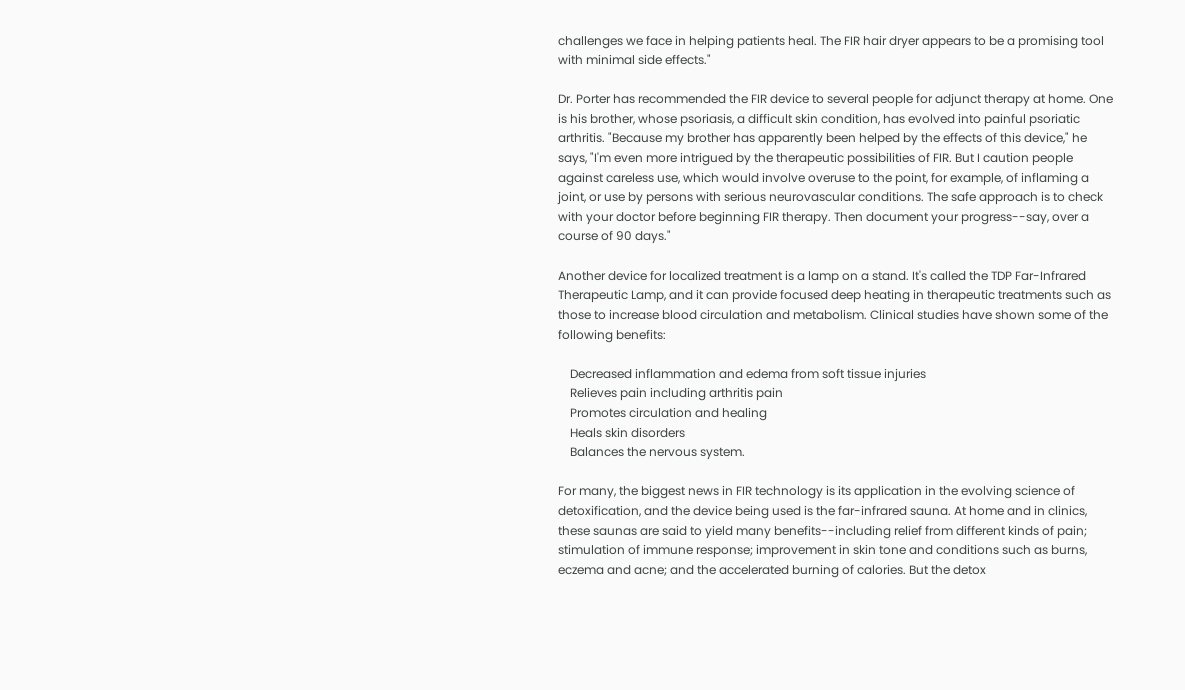challenges we face in helping patients heal. The FIR hair dryer appears to be a promising tool with minimal side effects."

Dr. Porter has recommended the FIR device to several people for adjunct therapy at home. One is his brother, whose psoriasis, a difficult skin condition, has evolved into painful psoriatic arthritis. "Because my brother has apparently been helped by the effects of this device," he says, "I'm even more intrigued by the therapeutic possibilities of FIR. But I caution people against careless use, which would involve overuse to the point, for example, of inflaming a joint, or use by persons with serious neurovascular conditions. The safe approach is to check with your doctor before beginning FIR therapy. Then document your progress--say, over a course of 90 days."

Another device for localized treatment is a lamp on a stand. It's called the TDP Far-Infrared Therapeutic Lamp, and it can provide focused deep heating in therapeutic treatments such as those to increase blood circulation and metabolism. Clinical studies have shown some of the following benefits:

    Decreased inflammation and edema from soft tissue injuries
    Relieves pain including arthritis pain
    Promotes circulation and healing
    Heals skin disorders
    Balances the nervous system.

For many, the biggest news in FIR technology is its application in the evolving science of detoxification, and the device being used is the far-infrared sauna. At home and in clinics, these saunas are said to yield many benefits--including relief from different kinds of pain; stimulation of immune response; improvement in skin tone and conditions such as burns, eczema and acne; and the accelerated burning of calories. But the detox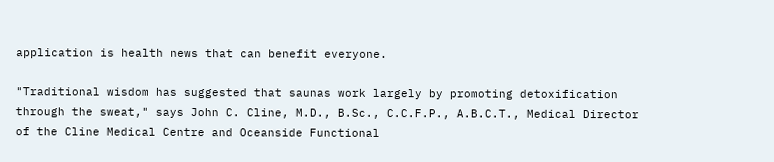application is health news that can benefit everyone.

"Traditional wisdom has suggested that saunas work largely by promoting detoxification through the sweat," says John C. Cline, M.D., B.Sc., C.C.F.P., A.B.C.T., Medical Director of the Cline Medical Centre and Oceanside Functional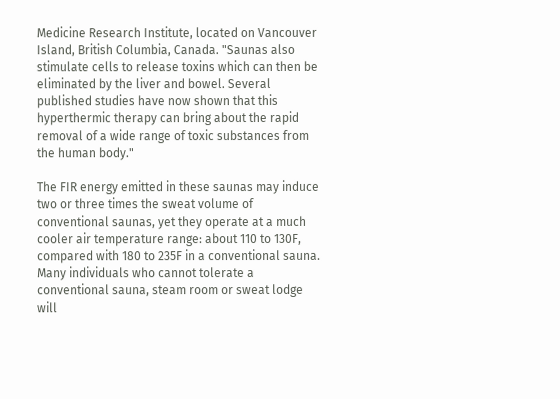Medicine Research Institute, located on Vancouver Island, British Columbia, Canada. "Saunas also stimulate cells to release toxins which can then be eliminated by the liver and bowel. Several published studies have now shown that this hyperthermic therapy can bring about the rapid removal of a wide range of toxic substances from the human body."

The FIR energy emitted in these saunas may induce two or three times the sweat volume of conventional saunas, yet they operate at a much cooler air temperature range: about 110 to 130F, compared with 180 to 235F in a conventional sauna. Many individuals who cannot tolerate a conventional sauna, steam room or sweat lodge will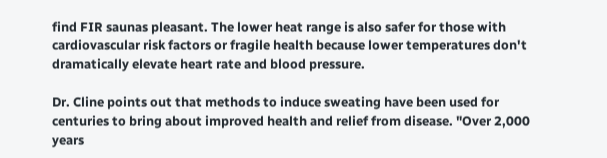find FIR saunas pleasant. The lower heat range is also safer for those with cardiovascular risk factors or fragile health because lower temperatures don't dramatically elevate heart rate and blood pressure.

Dr. Cline points out that methods to induce sweating have been used for centuries to bring about improved health and relief from disease. "Over 2,000 years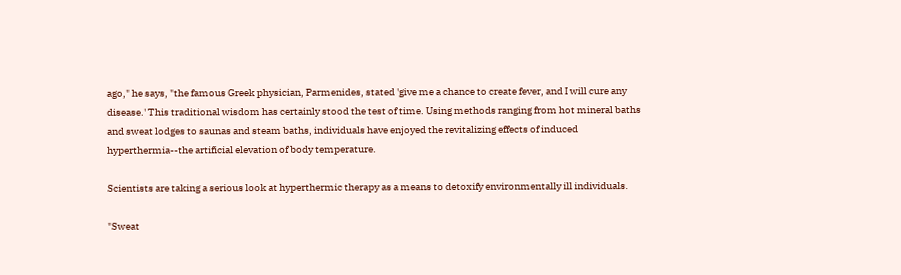ago," he says, "the famous Greek physician, Parmenides, stated 'give me a chance to create fever, and I will cure any disease.' This traditional wisdom has certainly stood the test of time. Using methods ranging from hot mineral baths and sweat lodges to saunas and steam baths, individuals have enjoyed the revitalizing effects of induced hyperthermia--the artificial elevation of body temperature.

Scientists are taking a serious look at hyperthermic therapy as a means to detoxify environmentally ill individuals.

"Sweat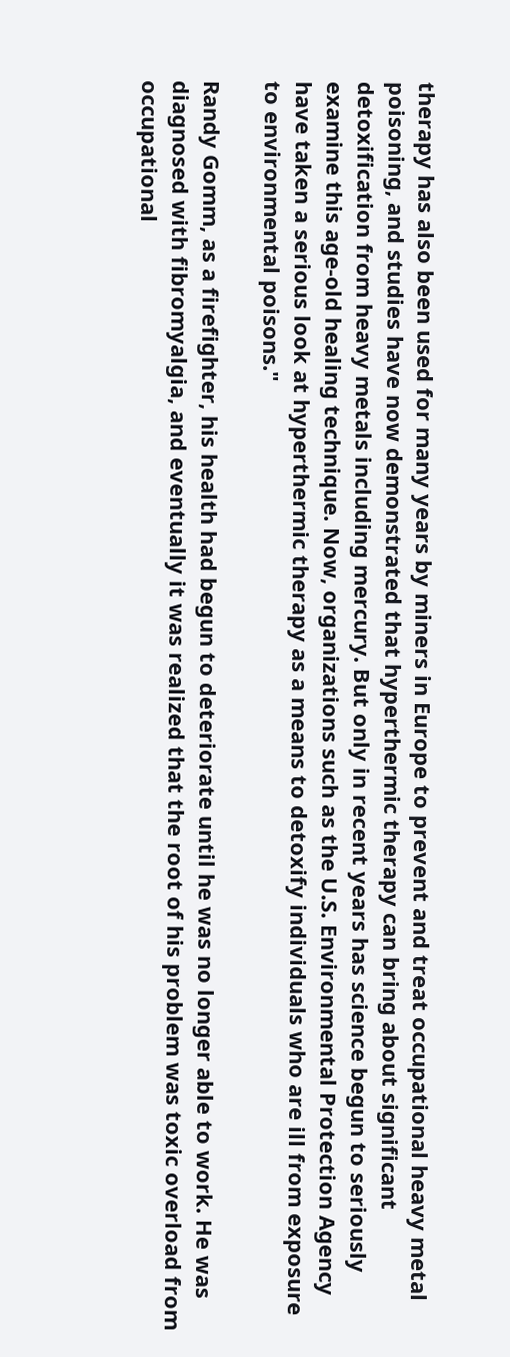therapy has also been used for many years by miners in Europe to prevent and treat occupational heavy metal poisoning, and studies have now demonstrated that hyperthermic therapy can bring about significant detoxification from heavy metals including mercury. But only in recent years has science begun to seriously examine this age-old healing technique. Now, organizations such as the U.S. Environmental Protection Agency have taken a serious look at hyperthermic therapy as a means to detoxify individuals who are ill from exposure to environmental poisons."

Randy Gomm, as a firefighter, his health had begun to deteriorate until he was no longer able to work. He was diagnosed with fibromyalgia, and eventually it was realized that the root of his problem was toxic overload from occupational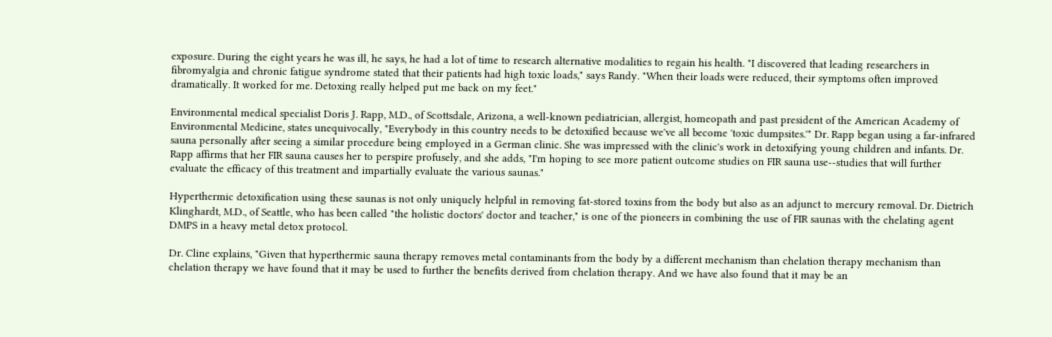exposure. During the eight years he was ill, he says, he had a lot of time to research alternative modalities to regain his health. "I discovered that leading researchers in fibromyalgia and chronic fatigue syndrome stated that their patients had high toxic loads," says Randy. "When their loads were reduced, their symptoms often improved dramatically. It worked for me. Detoxing really helped put me back on my feet."

Environmental medical specialist Doris J. Rapp, M.D., of Scottsdale, Arizona, a well-known pediatrician, allergist, homeopath and past president of the American Academy of Environmental Medicine, states unequivocally, "Everybody in this country needs to be detoxified because we've all become 'toxic dumpsites.'" Dr. Rapp began using a far-infrared sauna personally after seeing a similar procedure being employed in a German clinic. She was impressed with the clinic's work in detoxifying young children and infants. Dr. Rapp affirms that her FIR sauna causes her to perspire profusely, and she adds, "I'm hoping to see more patient outcome studies on FIR sauna use--studies that will further evaluate the efficacy of this treatment and impartially evaluate the various saunas."

Hyperthermic detoxification using these saunas is not only uniquely helpful in removing fat-stored toxins from the body but also as an adjunct to mercury removal. Dr. Dietrich Klinghardt, M.D., of Seattle, who has been called "the holistic doctors' doctor and teacher," is one of the pioneers in combining the use of FIR saunas with the chelating agent DMPS in a heavy metal detox protocol.

Dr. Cline explains, "Given that hyperthermic sauna therapy removes metal contaminants from the body by a different mechanism than chelation therapy mechanism than chelation therapy we have found that it may be used to further the benefits derived from chelation therapy. And we have also found that it may be an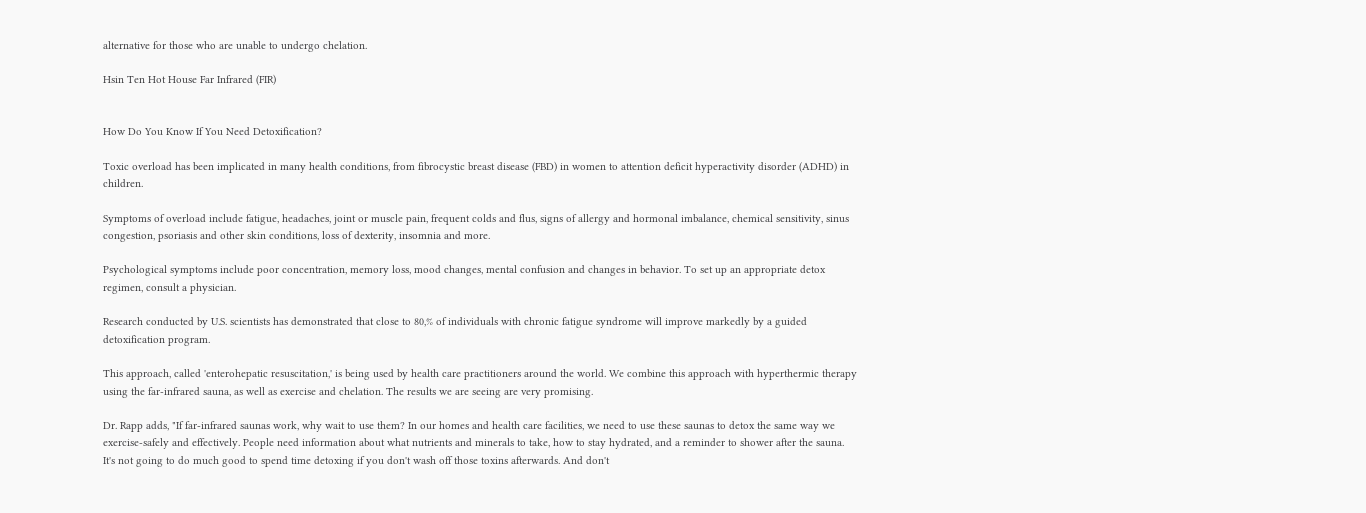alternative for those who are unable to undergo chelation.

Hsin Ten Hot House Far Infrared (FIR)


How Do You Know If You Need Detoxification?

Toxic overload has been implicated in many health conditions, from fibrocystic breast disease (FBD) in women to attention deficit hyperactivity disorder (ADHD) in children.

Symptoms of overload include fatigue, headaches, joint or muscle pain, frequent colds and flus, signs of allergy and hormonal imbalance, chemical sensitivity, sinus congestion, psoriasis and other skin conditions, loss of dexterity, insomnia and more.

Psychological symptoms include poor concentration, memory loss, mood changes, mental confusion and changes in behavior. To set up an appropriate detox regimen, consult a physician.

Research conducted by U.S. scientists has demonstrated that close to 80,% of individuals with chronic fatigue syndrome will improve markedly by a guided detoxification program.

This approach, called 'enterohepatic resuscitation,' is being used by health care practitioners around the world. We combine this approach with hyperthermic therapy using the far-infrared sauna, as well as exercise and chelation. The results we are seeing are very promising.

Dr. Rapp adds, "If far-infrared saunas work, why wait to use them? In our homes and health care facilities, we need to use these saunas to detox the same way we exercise-safely and effectively. People need information about what nutrients and minerals to take, how to stay hydrated, and a reminder to shower after the sauna. It's not going to do much good to spend time detoxing if you don't wash off those toxins afterwards. And don't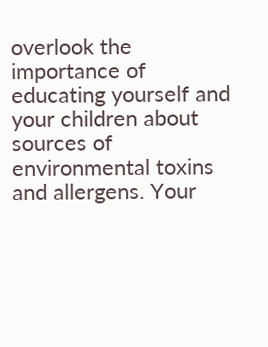overlook the importance of educating yourself and your children about sources of environmental toxins and allergens. Your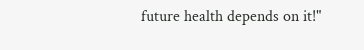future health depends on it!"